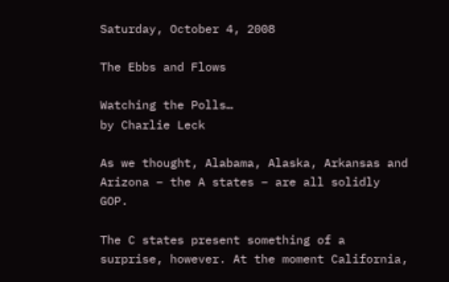Saturday, October 4, 2008

The Ebbs and Flows

Watching the Polls…
by Charlie Leck

As we thought, Alabama, Alaska, Arkansas and Arizona – the A states – are all solidly GOP.

The C states present something of a surprise, however. At the moment California,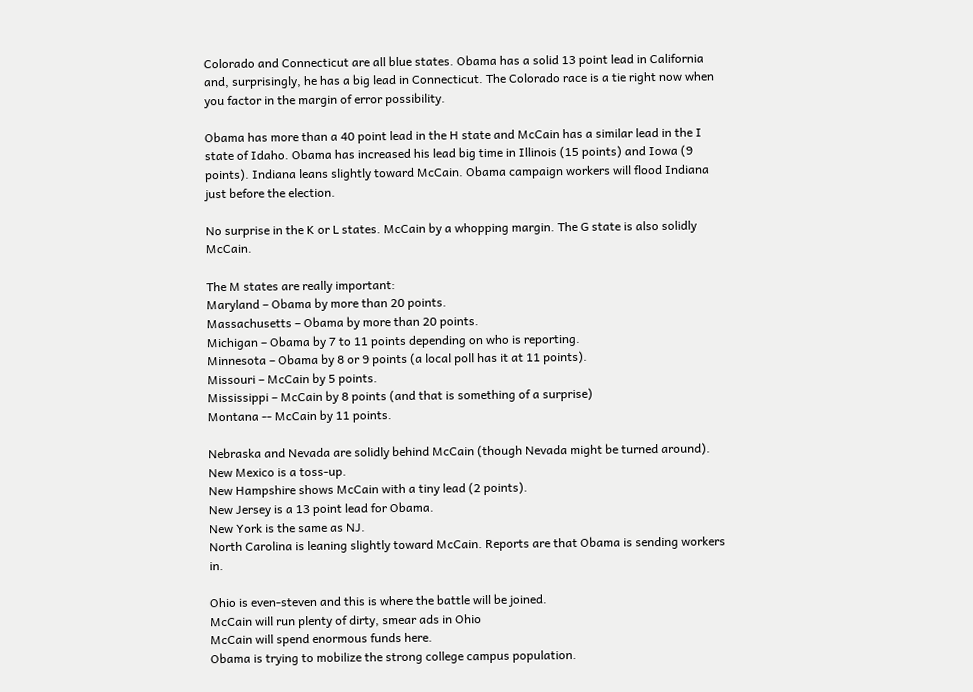Colorado and Connecticut are all blue states. Obama has a solid 13 point lead in California and, surprisingly, he has a big lead in Connecticut. The Colorado race is a tie right now when you factor in the margin of error possibility.

Obama has more than a 40 point lead in the H state and McCain has a similar lead in the I state of Idaho. Obama has increased his lead big time in Illinois (15 points) and Iowa (9 points). Indiana leans slightly toward McCain. Obama campaign workers will flood Indiana just before the election.

No surprise in the K or L states. McCain by a whopping margin. The G state is also solidly McCain.

The M states are really important:
Maryland – Obama by more than 20 points.
Massachusetts – Obama by more than 20 points.
Michigan – Obama by 7 to 11 points depending on who is reporting.
Minnesota – Obama by 8 or 9 points (a local poll has it at 11 points).
Missouri – McCain by 5 points.
Mississippi – McCain by 8 points (and that is something of a surprise)
Montana -- McCain by 11 points.

Nebraska and Nevada are solidly behind McCain (though Nevada might be turned around).
New Mexico is a toss-up.
New Hampshire shows McCain with a tiny lead (2 points).
New Jersey is a 13 point lead for Obama.
New York is the same as NJ.
North Carolina is leaning slightly toward McCain. Reports are that Obama is sending workers in.

Ohio is even-steven and this is where the battle will be joined.
McCain will run plenty of dirty, smear ads in Ohio
McCain will spend enormous funds here.
Obama is trying to mobilize the strong college campus population.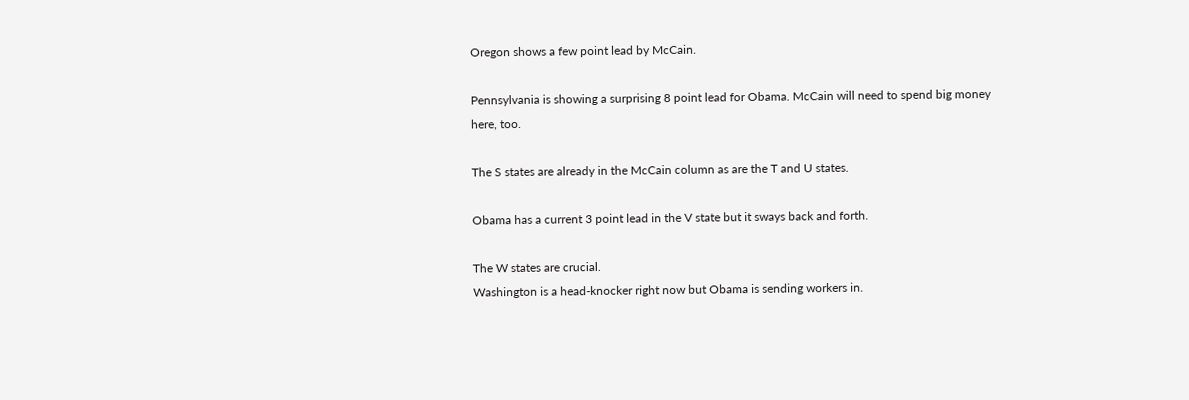Oregon shows a few point lead by McCain.

Pennsylvania is showing a surprising 8 point lead for Obama. McCain will need to spend big money here, too.

The S states are already in the McCain column as are the T and U states.

Obama has a current 3 point lead in the V state but it sways back and forth.

The W states are crucial.
Washington is a head-knocker right now but Obama is sending workers in.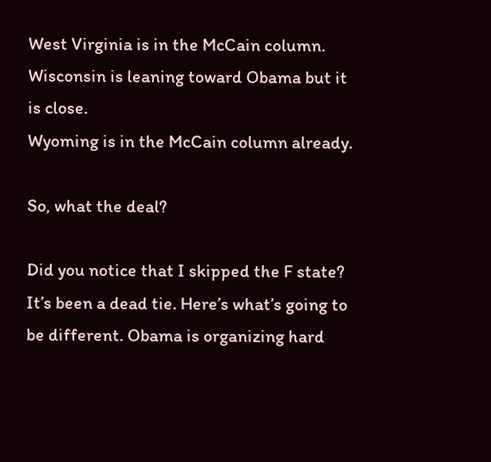West Virginia is in the McCain column.
Wisconsin is leaning toward Obama but it is close.
Wyoming is in the McCain column already.

So, what the deal?

Did you notice that I skipped the F state? It’s been a dead tie. Here’s what’s going to be different. Obama is organizing hard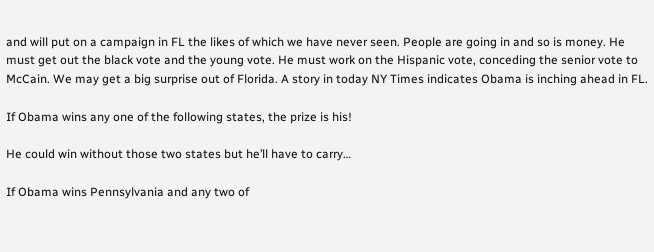and will put on a campaign in FL the likes of which we have never seen. People are going in and so is money. He must get out the black vote and the young vote. He must work on the Hispanic vote, conceding the senior vote to McCain. We may get a big surprise out of Florida. A story in today NY Times indicates Obama is inching ahead in FL.

If Obama wins any one of the following states, the prize is his!

He could win without those two states but he’ll have to carry…

If Obama wins Pennsylvania and any two of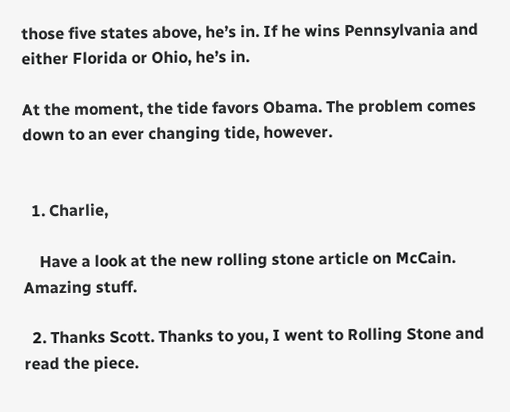those five states above, he’s in. If he wins Pennsylvania and either Florida or Ohio, he’s in.

At the moment, the tide favors Obama. The problem comes down to an ever changing tide, however.


  1. Charlie,

    Have a look at the new rolling stone article on McCain. Amazing stuff.

  2. Thanks Scott. Thanks to you, I went to Rolling Stone and read the piece.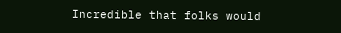Incredible that folks would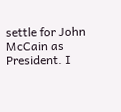settle for John McCain as President. I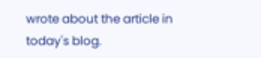wrote about the article in today's blog.